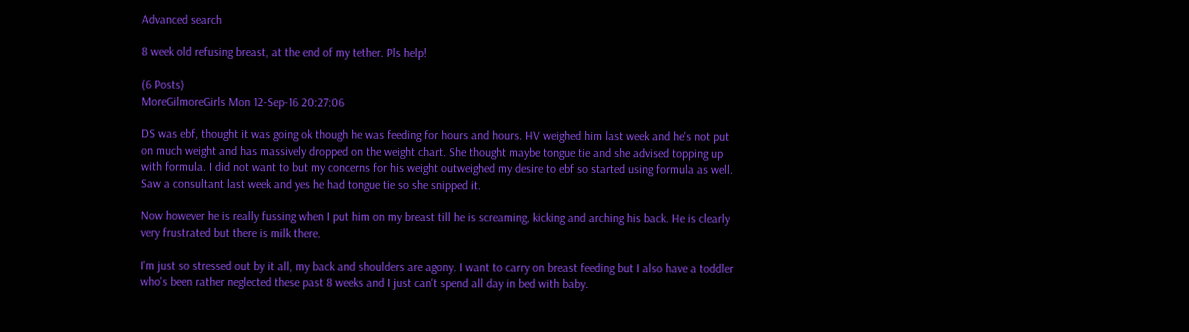Advanced search

8 week old refusing breast, at the end of my tether. Pls help!

(6 Posts)
MoreGilmoreGirls Mon 12-Sep-16 20:27:06

DS was ebf, thought it was going ok though he was feeding for hours and hours. HV weighed him last week and he's not put on much weight and has massively dropped on the weight chart. She thought maybe tongue tie and she advised topping up with formula. I did not want to but my concerns for his weight outweighed my desire to ebf so started using formula as well. Saw a consultant last week and yes he had tongue tie so she snipped it.

Now however he is really fussing when I put him on my breast till he is screaming, kicking and arching his back. He is clearly very frustrated but there is milk there.

I'm just so stressed out by it all, my back and shoulders are agony. I want to carry on breast feeding but I also have a toddler who's been rather neglected these past 8 weeks and I just can't spend all day in bed with baby.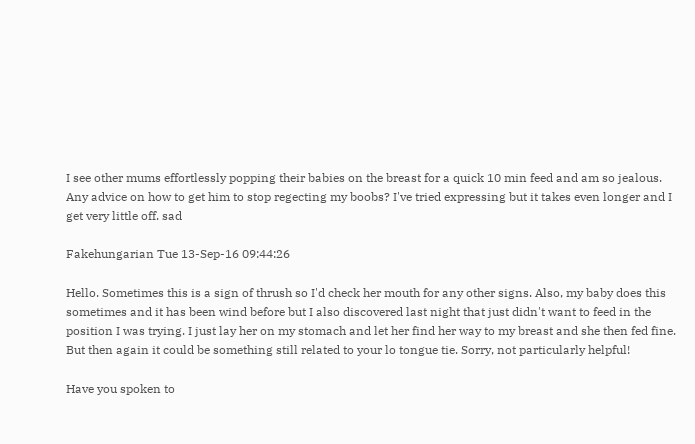I see other mums effortlessly popping their babies on the breast for a quick 10 min feed and am so jealous. Any advice on how to get him to stop regecting my boobs? I've tried expressing but it takes even longer and I get very little off. sad

Fakehungarian Tue 13-Sep-16 09:44:26

Hello. Sometimes this is a sign of thrush so I'd check her mouth for any other signs. Also, my baby does this sometimes and it has been wind before but I also discovered last night that just didn't want to feed in the position I was trying. I just lay her on my stomach and let her find her way to my breast and she then fed fine. But then again it could be something still related to your lo tongue tie. Sorry, not particularly helpful!

Have you spoken to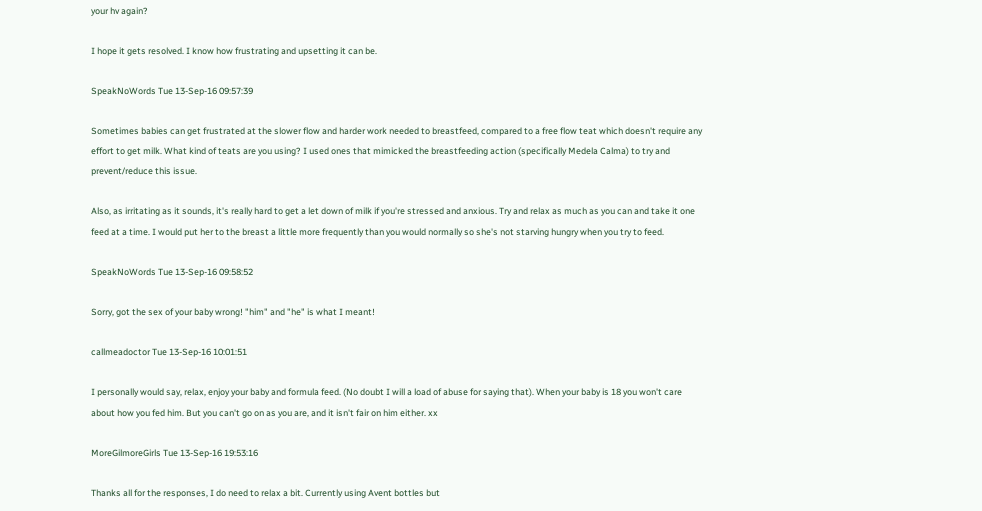your hv again?

I hope it gets resolved. I know how frustrating and upsetting it can be.

SpeakNoWords Tue 13-Sep-16 09:57:39

Sometimes babies can get frustrated at the slower flow and harder work needed to breastfeed, compared to a free flow teat which doesn't require any effort to get milk. What kind of teats are you using? I used ones that mimicked the breastfeeding action (specifically Medela Calma) to try and prevent/reduce this issue.

Also, as irritating as it sounds, it's really hard to get a let down of milk if you're stressed and anxious. Try and relax as much as you can and take it one feed at a time. I would put her to the breast a little more frequently than you would normally so she's not starving hungry when you try to feed.

SpeakNoWords Tue 13-Sep-16 09:58:52

Sorry, got the sex of your baby wrong! "him" and "he" is what I meant!

callmeadoctor Tue 13-Sep-16 10:01:51

I personally would say, relax, enjoy your baby and formula feed. (No doubt I will a load of abuse for saying that). When your baby is 18 you won't care about how you fed him. But you can't go on as you are, and it isn't fair on him either. xx

MoreGilmoreGirls Tue 13-Sep-16 19:53:16

Thanks all for the responses, I do need to relax a bit. Currently using Avent bottles but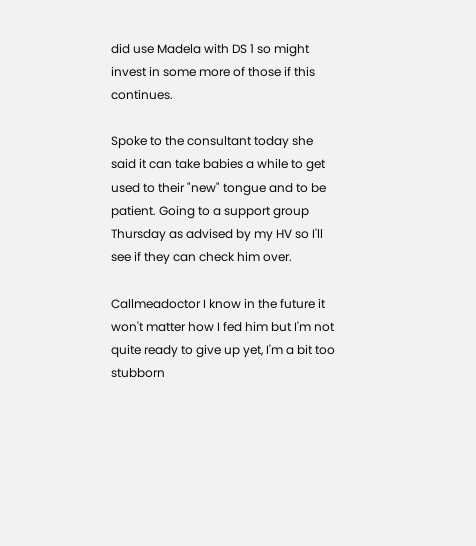did use Madela with DS 1 so might invest in some more of those if this continues.

Spoke to the consultant today she said it can take babies a while to get used to their "new" tongue and to be patient. Going to a support group Thursday as advised by my HV so I'll see if they can check him over.

Callmeadoctor I know in the future it won't matter how I fed him but I'm not quite ready to give up yet, I'm a bit too stubborn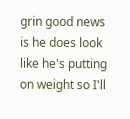grin good news is he does look like he's putting on weight so I'll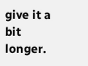give it a bit longer.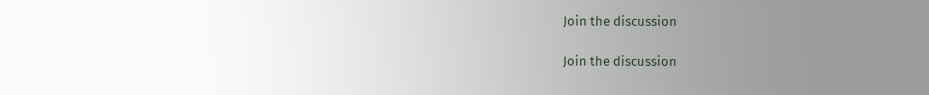Join the discussion

Join the discussion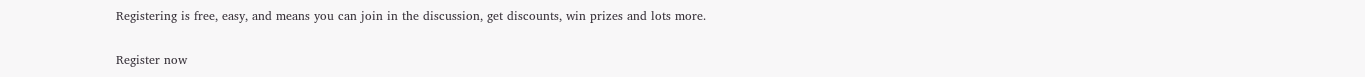Registering is free, easy, and means you can join in the discussion, get discounts, win prizes and lots more.

Register now